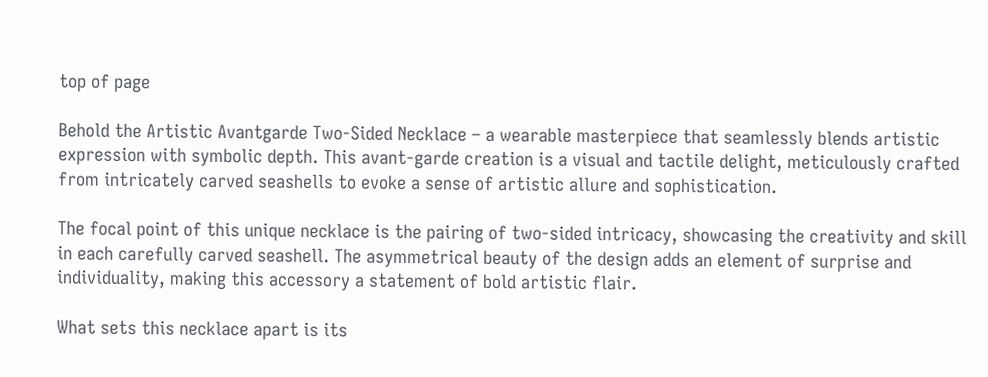top of page

Behold the Artistic Avantgarde Two-Sided Necklace – a wearable masterpiece that seamlessly blends artistic expression with symbolic depth. This avant-garde creation is a visual and tactile delight, meticulously crafted from intricately carved seashells to evoke a sense of artistic allure and sophistication.

The focal point of this unique necklace is the pairing of two-sided intricacy, showcasing the creativity and skill in each carefully carved seashell. The asymmetrical beauty of the design adds an element of surprise and individuality, making this accessory a statement of bold artistic flair.

What sets this necklace apart is its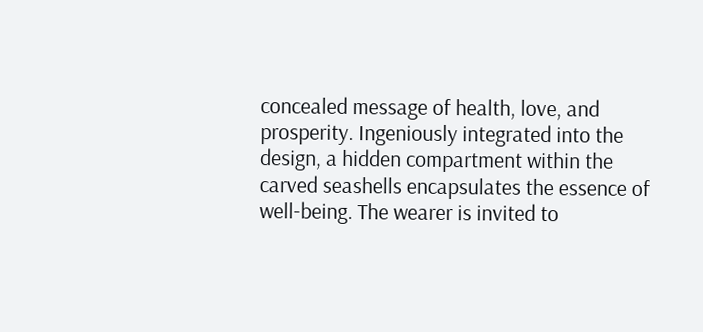concealed message of health, love, and prosperity. Ingeniously integrated into the design, a hidden compartment within the carved seashells encapsulates the essence of well-being. The wearer is invited to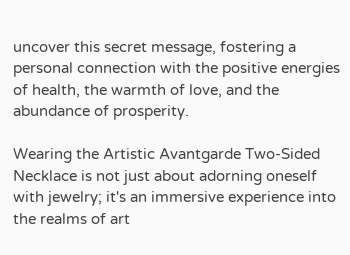uncover this secret message, fostering a personal connection with the positive energies of health, the warmth of love, and the abundance of prosperity.

Wearing the Artistic Avantgarde Two-Sided Necklace is not just about adorning oneself with jewelry; it's an immersive experience into the realms of art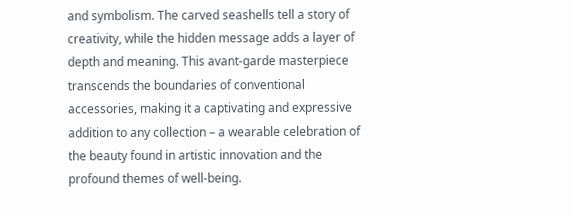and symbolism. The carved seashells tell a story of creativity, while the hidden message adds a layer of depth and meaning. This avant-garde masterpiece transcends the boundaries of conventional accessories, making it a captivating and expressive addition to any collection – a wearable celebration of the beauty found in artistic innovation and the profound themes of well-being.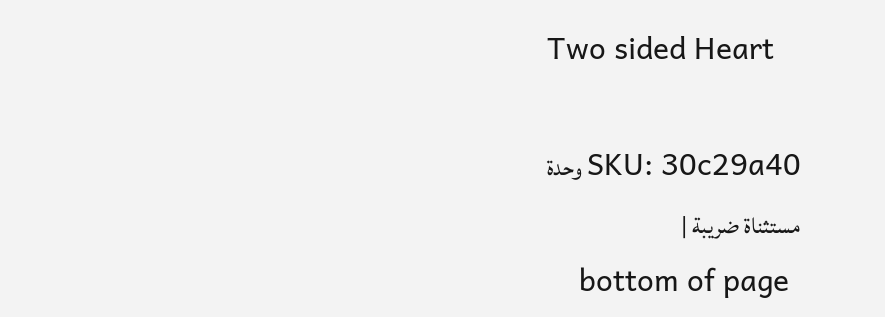Two sided Heart

وحدة SKU: 30c29a40
مستثناة ضريبة |
    bottom of page